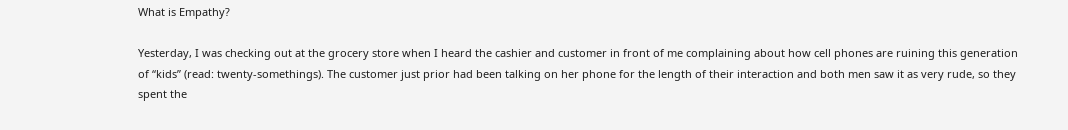What is Empathy?

Yesterday, I was checking out at the grocery store when I heard the cashier and customer in front of me complaining about how cell phones are ruining this generation of “kids” (read: twenty-somethings). The customer just prior had been talking on her phone for the length of their interaction and both men saw it as very rude, so they spent the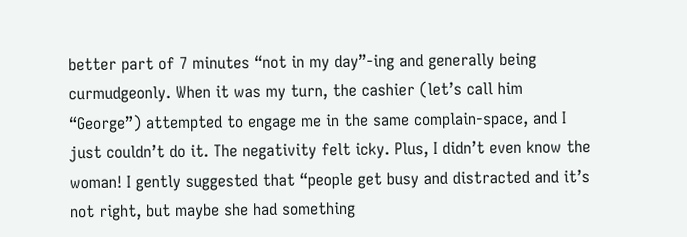better part of 7 minutes “not in my day”-ing and generally being curmudgeonly. When it was my turn, the cashier (let’s call him “George”) attempted to engage me in the same complain-space, and I just couldn’t do it. The negativity felt icky. Plus, I didn’t even know the woman! I gently suggested that “people get busy and distracted and it’s not right, but maybe she had something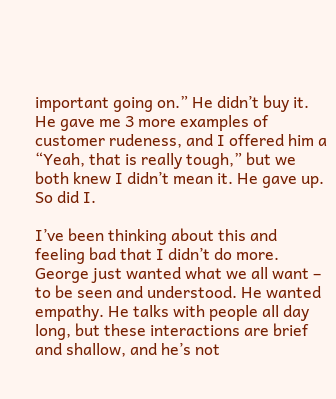important going on.” He didn’t buy it. He gave me 3 more examples of customer rudeness, and I offered him a “Yeah, that is really tough,” but we both knew I didn’t mean it. He gave up. So did I.

I’ve been thinking about this and feeling bad that I didn’t do more. George just wanted what we all want – to be seen and understood. He wanted empathy. He talks with people all day long, but these interactions are brief and shallow, and he’s not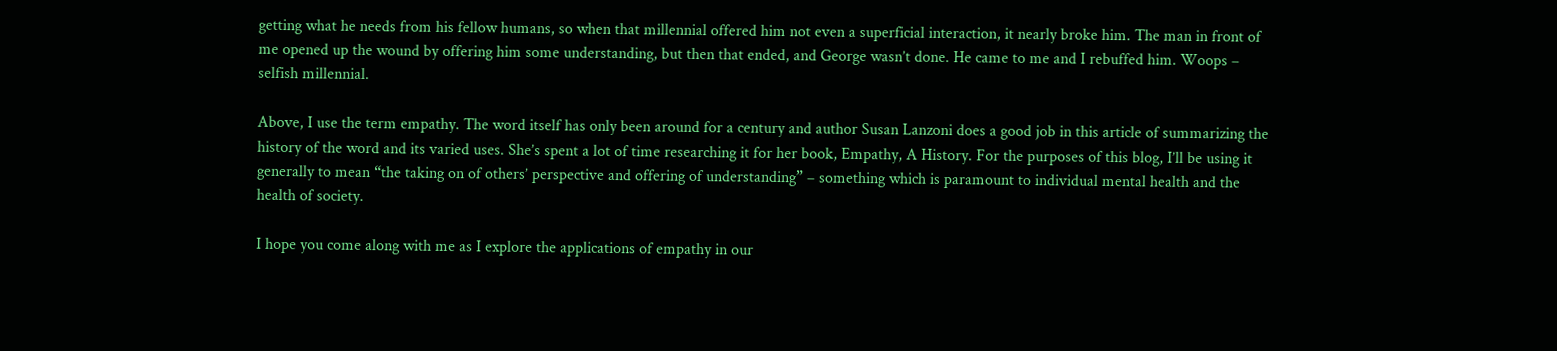getting what he needs from his fellow humans, so when that millennial offered him not even a superficial interaction, it nearly broke him. The man in front of me opened up the wound by offering him some understanding, but then that ended, and George wasn’t done. He came to me and I rebuffed him. Woops – selfish millennial.

Above, I use the term empathy. The word itself has only been around for a century and author Susan Lanzoni does a good job in this article of summarizing the history of the word and its varied uses. She’s spent a lot of time researching it for her book, Empathy, A History. For the purposes of this blog, I’ll be using it generally to mean “the taking on of others’ perspective and offering of understanding” – something which is paramount to individual mental health and the health of society.

I hope you come along with me as I explore the applications of empathy in our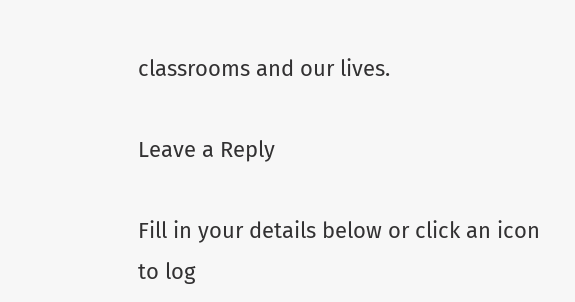classrooms and our lives.

Leave a Reply

Fill in your details below or click an icon to log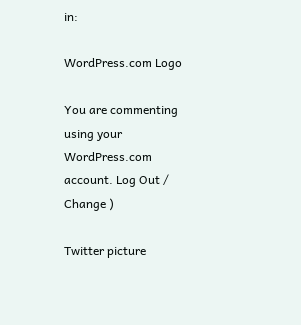in:

WordPress.com Logo

You are commenting using your WordPress.com account. Log Out /  Change )

Twitter picture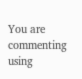You are commenting using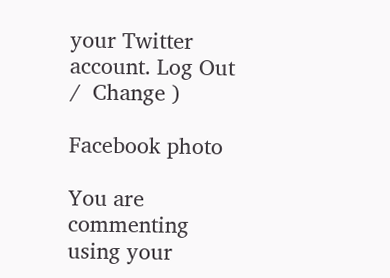your Twitter account. Log Out /  Change )

Facebook photo

You are commenting using your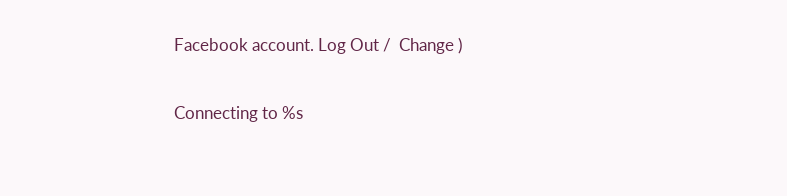Facebook account. Log Out /  Change )

Connecting to %s